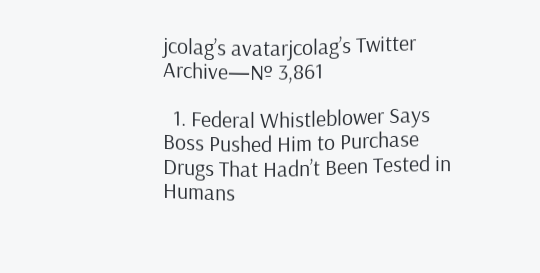jcolag’s avatarjcolag’s Twitter Archive—№ 3,861

  1. Federal Whistleblower Says Boss Pushed Him to Purchase Drugs That Hadn’t Been Tested in Humans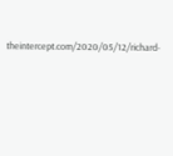theintercept.com/2020/05/12/richard-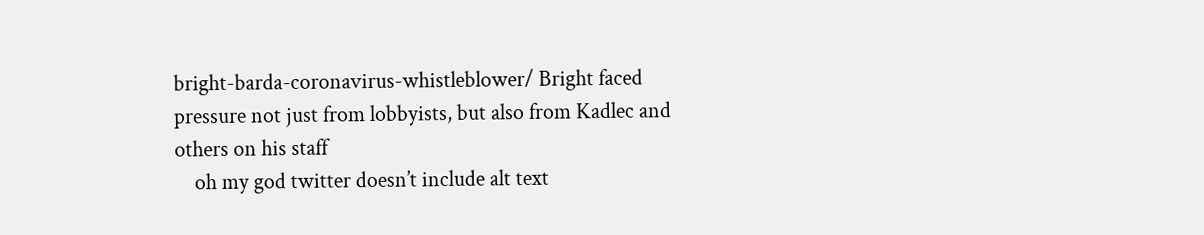bright-barda-coronavirus-whistleblower/ Bright faced pressure not just from lobbyists, but also from Kadlec and others on his staff
    oh my god twitter doesn’t include alt text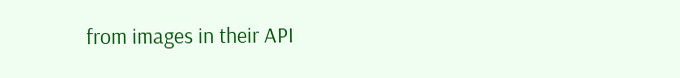from images in their API